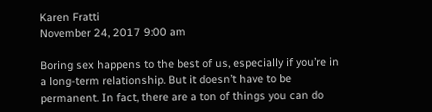Karen Fratti
November 24, 2017 9:00 am

Boring sex happens to the best of us, especially if you’re in a long-term relationship. But it doesn’t have to be permanent. In fact, there are a ton of things you can do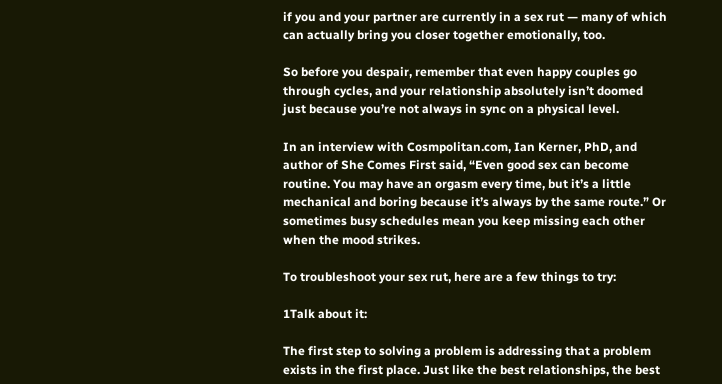if you and your partner are currently in a sex rut — many of which can actually bring you closer together emotionally, too.

So before you despair, remember that even happy couples go through cycles, and your relationship absolutely isn’t doomed just because you’re not always in sync on a physical level.

In an interview with Cosmpolitan.com, Ian Kerner, PhD, and author of She Comes First said, “Even good sex can become routine. You may have an orgasm every time, but it’s a little mechanical and boring because it’s always by the same route.” Or sometimes busy schedules mean you keep missing each other when the mood strikes.

To troubleshoot your sex rut, here are a few things to try:

1Talk about it:

The first step to solving a problem is addressing that a problem exists in the first place. Just like the best relationships, the best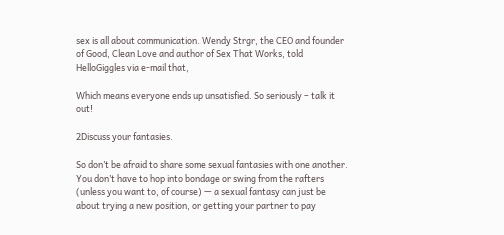sex is all about communication. Wendy Strgr, the CEO and founder of Good, Clean Love and author of Sex That Works, told HelloGiggles via e-mail that,

Which means everyone ends up unsatisfied. So seriously – talk it out!

2Discuss your fantasies.

So don’t be afraid to share some sexual fantasies with one another. You don’t have to hop into bondage or swing from the rafters (unless you want to, of course) — a sexual fantasy can just be about trying a new position, or getting your partner to pay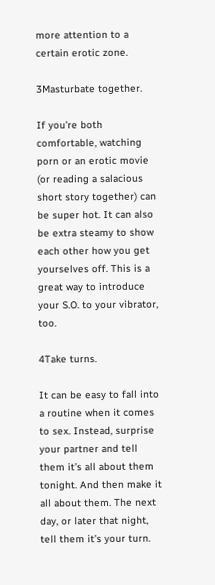more attention to a certain erotic zone.

3Masturbate together.

If you’re both comfortable, watching porn or an erotic movie (or reading a salacious short story together) can be super hot. It can also be extra steamy to show each other how you get yourselves off. This is a great way to introduce your S.O. to your vibrator, too.

4Take turns.

It can be easy to fall into a routine when it comes to sex. Instead, surprise your partner and tell them it’s all about them tonight. And then make it all about them. The next day, or later that night, tell them it’s your turn.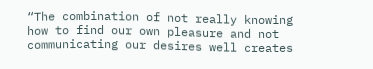“The combination of not really knowing how to find our own pleasure and not communicating our desires well creates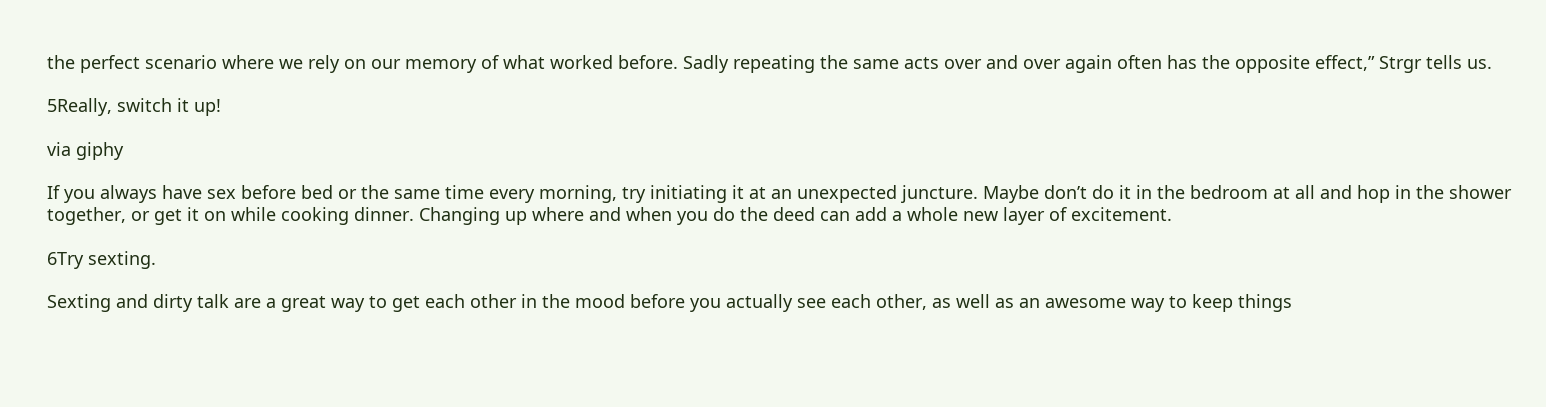the perfect scenario where we rely on our memory of what worked before. Sadly repeating the same acts over and over again often has the opposite effect,” Strgr tells us.

5Really, switch it up!

via giphy

If you always have sex before bed or the same time every morning, try initiating it at an unexpected juncture. Maybe don’t do it in the bedroom at all and hop in the shower together, or get it on while cooking dinner. Changing up where and when you do the deed can add a whole new layer of excitement.

6Try sexting.

Sexting and dirty talk are a great way to get each other in the mood before you actually see each other, as well as an awesome way to keep things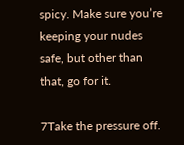spicy. Make sure you’re keeping your nudes safe, but other than that, go for it.

7Take the pressure off.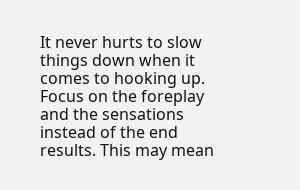It never hurts to slow things down when it comes to hooking up. Focus on the foreplay and the sensations instead of the end results. This may mean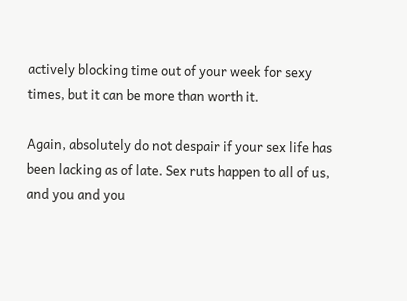actively blocking time out of your week for sexy times, but it can be more than worth it.

Again, absolutely do not despair if your sex life has been lacking as of late. Sex ruts happen to all of us, and you and you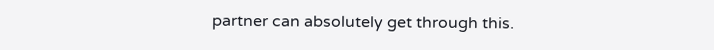partner can absolutely get through this.